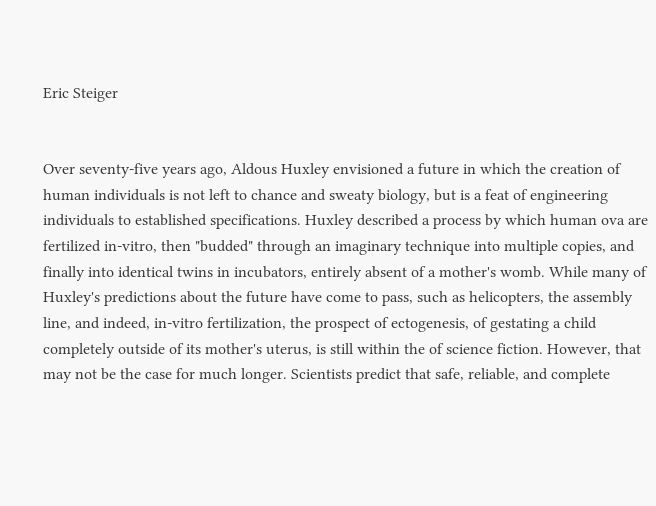Eric Steiger


Over seventy-five years ago, Aldous Huxley envisioned a future in which the creation of human individuals is not left to chance and sweaty biology, but is a feat of engineering individuals to established specifications. Huxley described a process by which human ova are fertilized in-vitro, then "budded" through an imaginary technique into multiple copies, and finally into identical twins in incubators, entirely absent of a mother's womb. While many of Huxley's predictions about the future have come to pass, such as helicopters, the assembly line, and indeed, in-vitro fertilization, the prospect of ectogenesis, of gestating a child completely outside of its mother's uterus, is still within the of science fiction. However, that may not be the case for much longer. Scientists predict that safe, reliable, and complete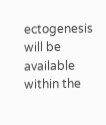ectogenesis will be available within the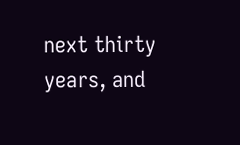next thirty years, and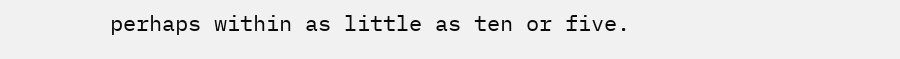perhaps within as little as ten or five.